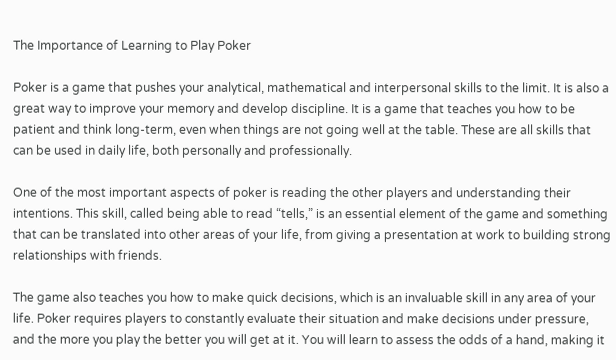The Importance of Learning to Play Poker

Poker is a game that pushes your analytical, mathematical and interpersonal skills to the limit. It is also a great way to improve your memory and develop discipline. It is a game that teaches you how to be patient and think long-term, even when things are not going well at the table. These are all skills that can be used in daily life, both personally and professionally.

One of the most important aspects of poker is reading the other players and understanding their intentions. This skill, called being able to read “tells,” is an essential element of the game and something that can be translated into other areas of your life, from giving a presentation at work to building strong relationships with friends.

The game also teaches you how to make quick decisions, which is an invaluable skill in any area of your life. Poker requires players to constantly evaluate their situation and make decisions under pressure, and the more you play the better you will get at it. You will learn to assess the odds of a hand, making it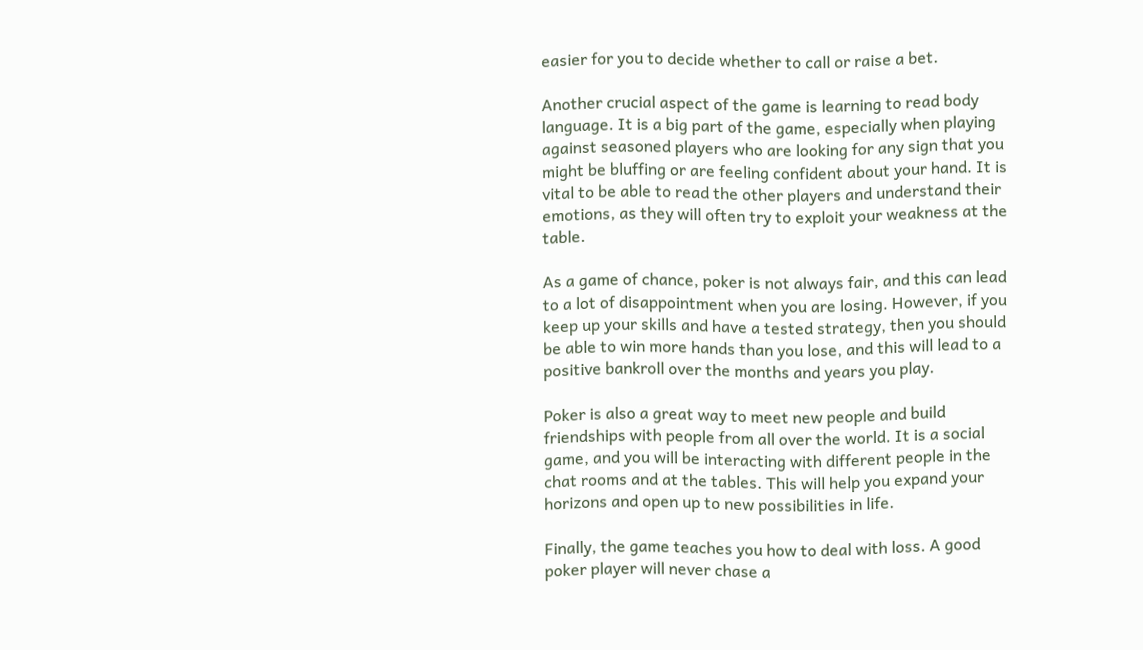easier for you to decide whether to call or raise a bet.

Another crucial aspect of the game is learning to read body language. It is a big part of the game, especially when playing against seasoned players who are looking for any sign that you might be bluffing or are feeling confident about your hand. It is vital to be able to read the other players and understand their emotions, as they will often try to exploit your weakness at the table.

As a game of chance, poker is not always fair, and this can lead to a lot of disappointment when you are losing. However, if you keep up your skills and have a tested strategy, then you should be able to win more hands than you lose, and this will lead to a positive bankroll over the months and years you play.

Poker is also a great way to meet new people and build friendships with people from all over the world. It is a social game, and you will be interacting with different people in the chat rooms and at the tables. This will help you expand your horizons and open up to new possibilities in life.

Finally, the game teaches you how to deal with loss. A good poker player will never chase a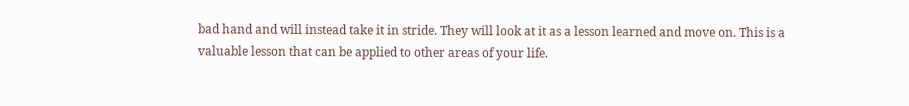bad hand and will instead take it in stride. They will look at it as a lesson learned and move on. This is a valuable lesson that can be applied to other areas of your life.